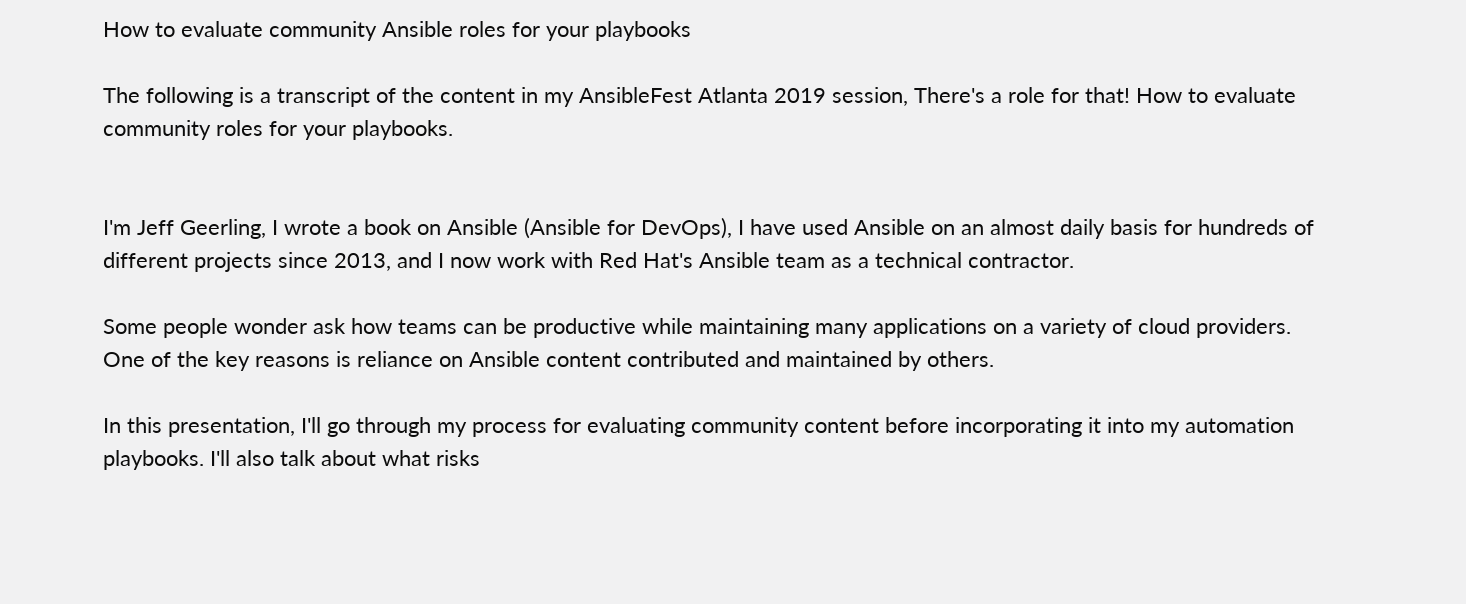How to evaluate community Ansible roles for your playbooks

The following is a transcript of the content in my AnsibleFest Atlanta 2019 session, There's a role for that! How to evaluate community roles for your playbooks.


I'm Jeff Geerling, I wrote a book on Ansible (Ansible for DevOps), I have used Ansible on an almost daily basis for hundreds of different projects since 2013, and I now work with Red Hat's Ansible team as a technical contractor.

Some people wonder ask how teams can be productive while maintaining many applications on a variety of cloud providers. One of the key reasons is reliance on Ansible content contributed and maintained by others.

In this presentation, I'll go through my process for evaluating community content before incorporating it into my automation playbooks. I'll also talk about what risks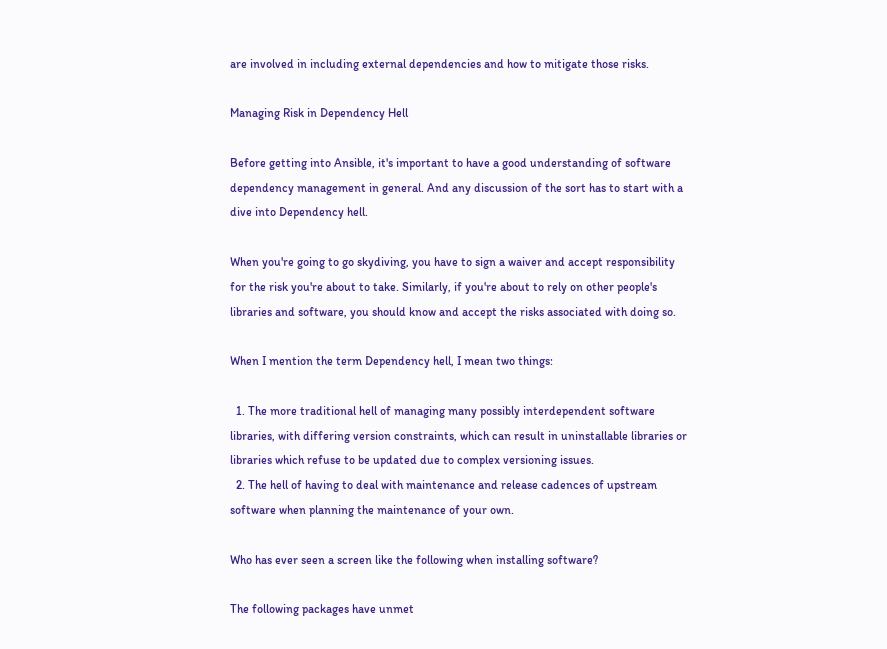are involved in including external dependencies and how to mitigate those risks.

Managing Risk in Dependency Hell

Before getting into Ansible, it's important to have a good understanding of software dependency management in general. And any discussion of the sort has to start with a dive into Dependency hell.

When you're going to go skydiving, you have to sign a waiver and accept responsibility for the risk you're about to take. Similarly, if you're about to rely on other people's libraries and software, you should know and accept the risks associated with doing so.

When I mention the term Dependency hell, I mean two things:

  1. The more traditional hell of managing many possibly interdependent software libraries, with differing version constraints, which can result in uninstallable libraries or libraries which refuse to be updated due to complex versioning issues.
  2. The hell of having to deal with maintenance and release cadences of upstream software when planning the maintenance of your own.

Who has ever seen a screen like the following when installing software?

The following packages have unmet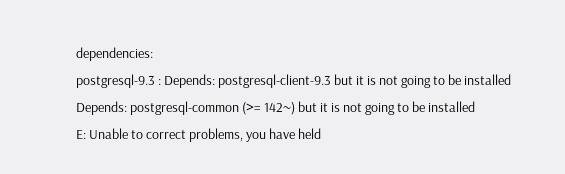dependencies:
postgresql-9.3 : Depends: postgresql-client-9.3 but it is not going to be installed
Depends: postgresql-common (>= 142~) but it is not going to be installed
E: Unable to correct problems, you have held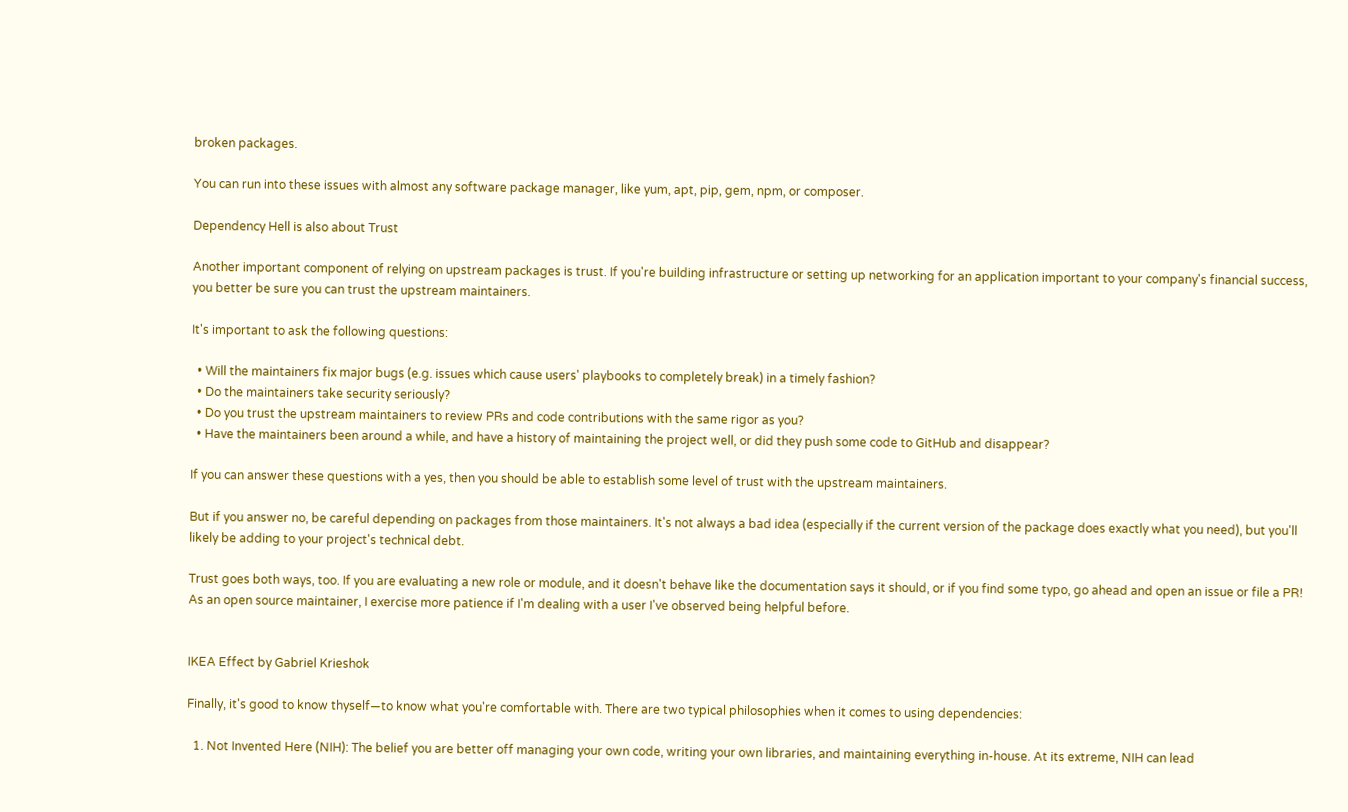broken packages.

You can run into these issues with almost any software package manager, like yum, apt, pip, gem, npm, or composer.

Dependency Hell is also about Trust

Another important component of relying on upstream packages is trust. If you're building infrastructure or setting up networking for an application important to your company's financial success, you better be sure you can trust the upstream maintainers.

It's important to ask the following questions:

  • Will the maintainers fix major bugs (e.g. issues which cause users' playbooks to completely break) in a timely fashion?
  • Do the maintainers take security seriously?
  • Do you trust the upstream maintainers to review PRs and code contributions with the same rigor as you?
  • Have the maintainers been around a while, and have a history of maintaining the project well, or did they push some code to GitHub and disappear?

If you can answer these questions with a yes, then you should be able to establish some level of trust with the upstream maintainers.

But if you answer no, be careful depending on packages from those maintainers. It's not always a bad idea (especially if the current version of the package does exactly what you need), but you'll likely be adding to your project's technical debt.

Trust goes both ways, too. If you are evaluating a new role or module, and it doesn't behave like the documentation says it should, or if you find some typo, go ahead and open an issue or file a PR! As an open source maintainer, I exercise more patience if I'm dealing with a user I've observed being helpful before.


IKEA Effect by Gabriel Krieshok

Finally, it's good to know thyself—to know what you're comfortable with. There are two typical philosophies when it comes to using dependencies:

  1. Not Invented Here (NIH): The belief you are better off managing your own code, writing your own libraries, and maintaining everything in-house. At its extreme, NIH can lead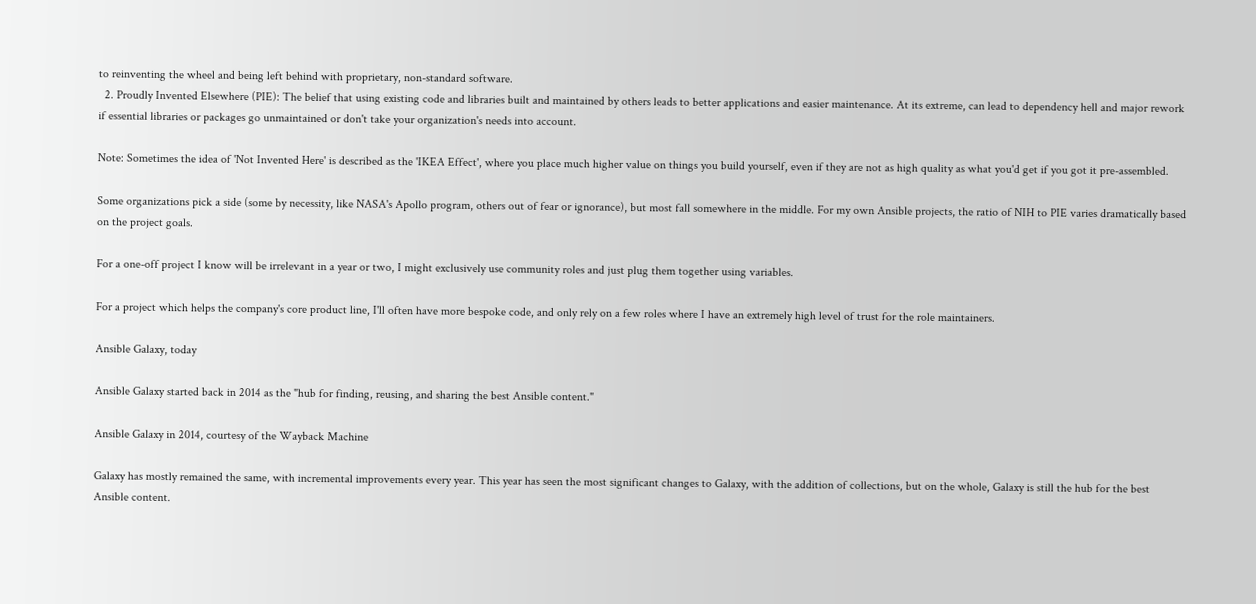to reinventing the wheel and being left behind with proprietary, non-standard software.
  2. Proudly Invented Elsewhere (PIE): The belief that using existing code and libraries built and maintained by others leads to better applications and easier maintenance. At its extreme, can lead to dependency hell and major rework if essential libraries or packages go unmaintained or don't take your organization's needs into account.

Note: Sometimes the idea of 'Not Invented Here' is described as the 'IKEA Effect', where you place much higher value on things you build yourself, even if they are not as high quality as what you'd get if you got it pre-assembled.

Some organizations pick a side (some by necessity, like NASA's Apollo program, others out of fear or ignorance), but most fall somewhere in the middle. For my own Ansible projects, the ratio of NIH to PIE varies dramatically based on the project goals.

For a one-off project I know will be irrelevant in a year or two, I might exclusively use community roles and just plug them together using variables.

For a project which helps the company's core product line, I'll often have more bespoke code, and only rely on a few roles where I have an extremely high level of trust for the role maintainers.

Ansible Galaxy, today

Ansible Galaxy started back in 2014 as the "hub for finding, reusing, and sharing the best Ansible content."

Ansible Galaxy in 2014, courtesy of the Wayback Machine

Galaxy has mostly remained the same, with incremental improvements every year. This year has seen the most significant changes to Galaxy, with the addition of collections, but on the whole, Galaxy is still the hub for the best Ansible content.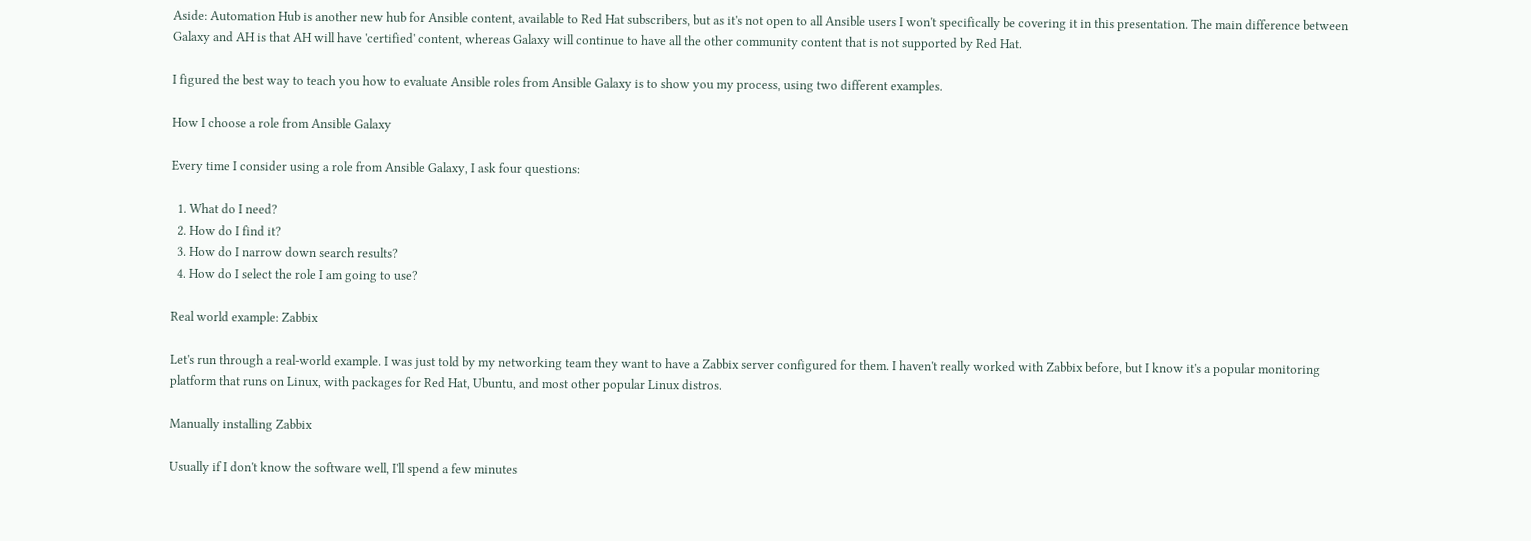Aside: Automation Hub is another new hub for Ansible content, available to Red Hat subscribers, but as it's not open to all Ansible users I won't specifically be covering it in this presentation. The main difference between Galaxy and AH is that AH will have 'certified' content, whereas Galaxy will continue to have all the other community content that is not supported by Red Hat.

I figured the best way to teach you how to evaluate Ansible roles from Ansible Galaxy is to show you my process, using two different examples.

How I choose a role from Ansible Galaxy

Every time I consider using a role from Ansible Galaxy, I ask four questions:

  1. What do I need?
  2. How do I find it?
  3. How do I narrow down search results?
  4. How do I select the role I am going to use?

Real world example: Zabbix

Let's run through a real-world example. I was just told by my networking team they want to have a Zabbix server configured for them. I haven't really worked with Zabbix before, but I know it's a popular monitoring platform that runs on Linux, with packages for Red Hat, Ubuntu, and most other popular Linux distros.

Manually installing Zabbix

Usually if I don't know the software well, I'll spend a few minutes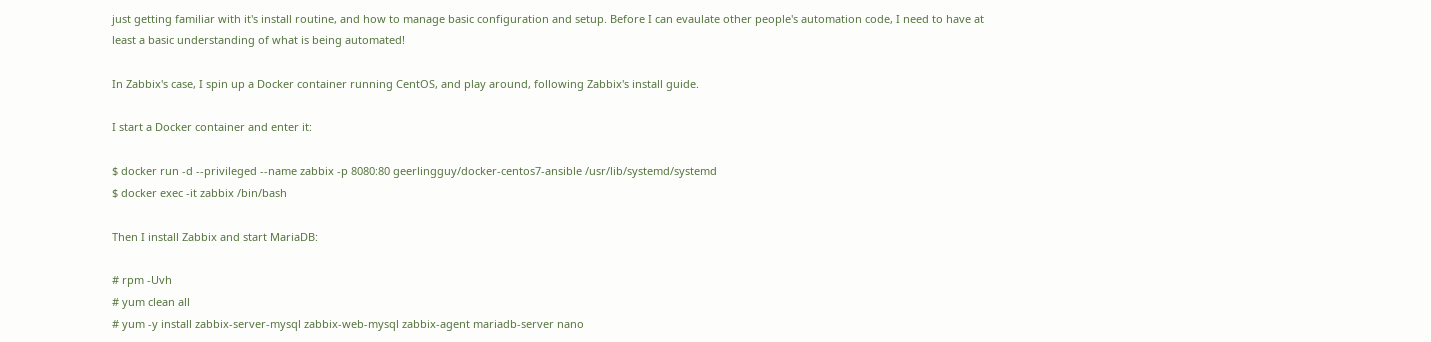just getting familiar with it's install routine, and how to manage basic configuration and setup. Before I can evaulate other people's automation code, I need to have at least a basic understanding of what is being automated!

In Zabbix's case, I spin up a Docker container running CentOS, and play around, following Zabbix's install guide.

I start a Docker container and enter it:

$ docker run -d --privileged --name zabbix -p 8080:80 geerlingguy/docker-centos7-ansible /usr/lib/systemd/systemd
$ docker exec -it zabbix /bin/bash

Then I install Zabbix and start MariaDB:

# rpm -Uvh
# yum clean all
# yum -y install zabbix-server-mysql zabbix-web-mysql zabbix-agent mariadb-server nano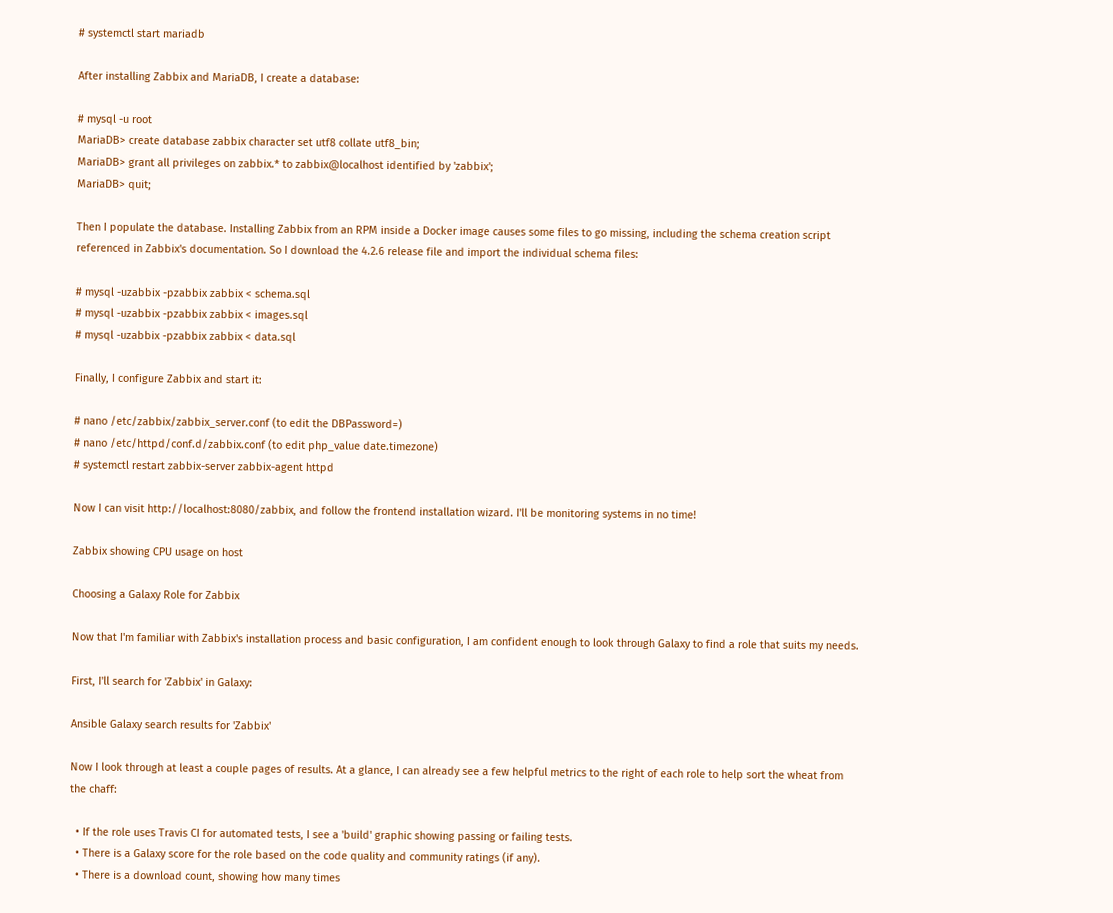# systemctl start mariadb

After installing Zabbix and MariaDB, I create a database:

# mysql -u root
MariaDB> create database zabbix character set utf8 collate utf8_bin;
MariaDB> grant all privileges on zabbix.* to zabbix@localhost identified by 'zabbix';
MariaDB> quit;

Then I populate the database. Installing Zabbix from an RPM inside a Docker image causes some files to go missing, including the schema creation script referenced in Zabbix's documentation. So I download the 4.2.6 release file and import the individual schema files:

# mysql -uzabbix -pzabbix zabbix < schema.sql
# mysql -uzabbix -pzabbix zabbix < images.sql
# mysql -uzabbix -pzabbix zabbix < data.sql

Finally, I configure Zabbix and start it:

# nano /etc/zabbix/zabbix_server.conf (to edit the DBPassword=)
# nano /etc/httpd/conf.d/zabbix.conf (to edit php_value date.timezone)
# systemctl restart zabbix-server zabbix-agent httpd

Now I can visit http://localhost:8080/zabbix, and follow the frontend installation wizard. I'll be monitoring systems in no time!

Zabbix showing CPU usage on host

Choosing a Galaxy Role for Zabbix

Now that I'm familiar with Zabbix's installation process and basic configuration, I am confident enough to look through Galaxy to find a role that suits my needs.

First, I'll search for 'Zabbix' in Galaxy:

Ansible Galaxy search results for 'Zabbix'

Now I look through at least a couple pages of results. At a glance, I can already see a few helpful metrics to the right of each role to help sort the wheat from the chaff:

  • If the role uses Travis CI for automated tests, I see a 'build' graphic showing passing or failing tests.
  • There is a Galaxy score for the role based on the code quality and community ratings (if any).
  • There is a download count, showing how many times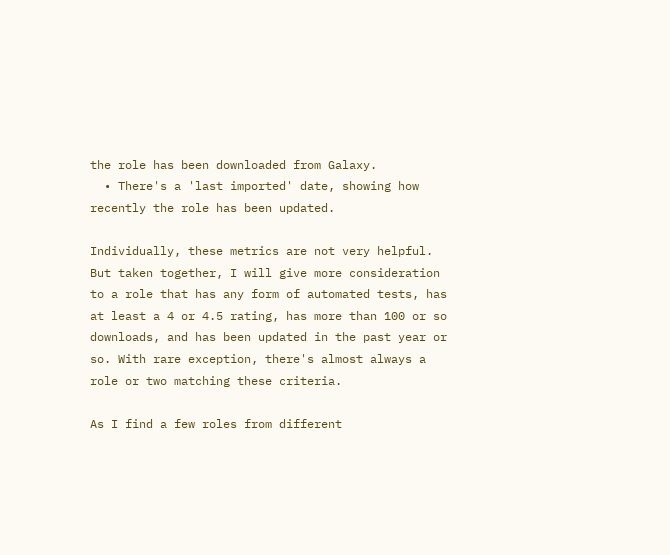the role has been downloaded from Galaxy.
  • There's a 'last imported' date, showing how recently the role has been updated.

Individually, these metrics are not very helpful. But taken together, I will give more consideration to a role that has any form of automated tests, has at least a 4 or 4.5 rating, has more than 100 or so downloads, and has been updated in the past year or so. With rare exception, there's almost always a role or two matching these criteria.

As I find a few roles from different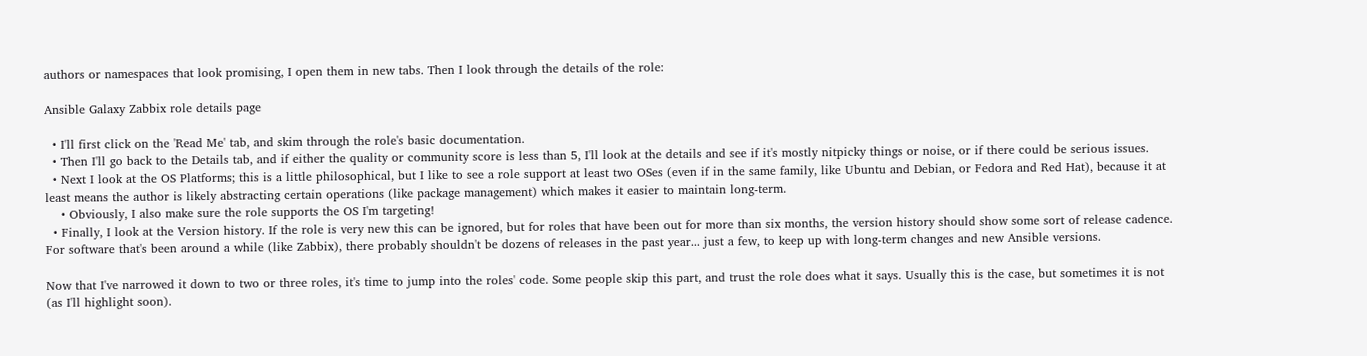authors or namespaces that look promising, I open them in new tabs. Then I look through the details of the role:

Ansible Galaxy Zabbix role details page

  • I'll first click on the 'Read Me' tab, and skim through the role's basic documentation.
  • Then I'll go back to the Details tab, and if either the quality or community score is less than 5, I'll look at the details and see if it's mostly nitpicky things or noise, or if there could be serious issues.
  • Next I look at the OS Platforms; this is a little philosophical, but I like to see a role support at least two OSes (even if in the same family, like Ubuntu and Debian, or Fedora and Red Hat), because it at least means the author is likely abstracting certain operations (like package management) which makes it easier to maintain long-term.
    • Obviously, I also make sure the role supports the OS I'm targeting!
  • Finally, I look at the Version history. If the role is very new this can be ignored, but for roles that have been out for more than six months, the version history should show some sort of release cadence. For software that's been around a while (like Zabbix), there probably shouldn't be dozens of releases in the past year... just a few, to keep up with long-term changes and new Ansible versions.

Now that I've narrowed it down to two or three roles, it's time to jump into the roles' code. Some people skip this part, and trust the role does what it says. Usually this is the case, but sometimes it is not (as I'll highlight soon).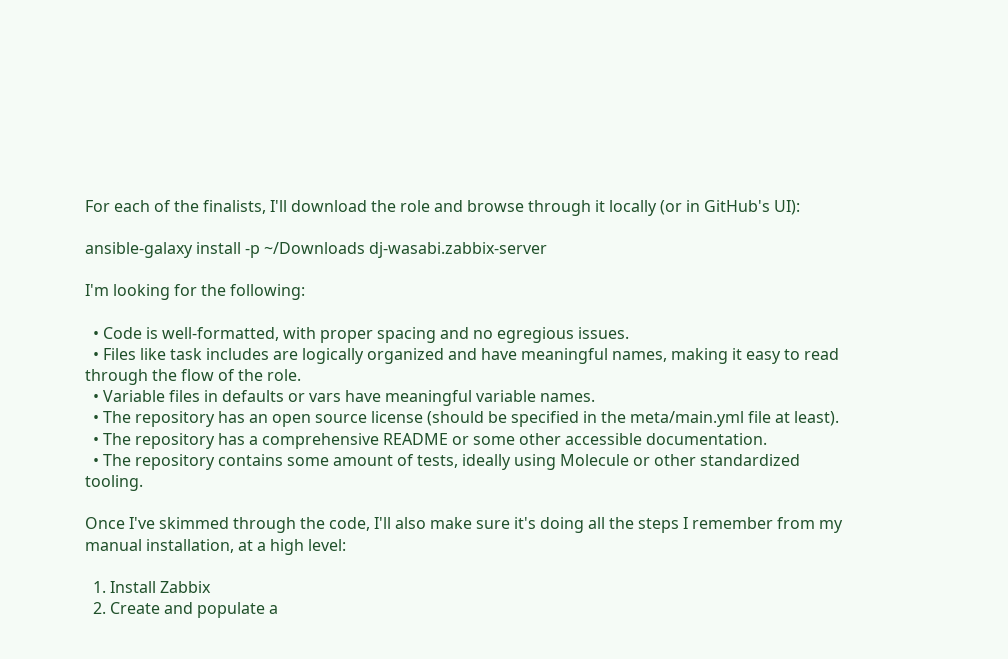For each of the finalists, I'll download the role and browse through it locally (or in GitHub's UI):

ansible-galaxy install -p ~/Downloads dj-wasabi.zabbix-server

I'm looking for the following:

  • Code is well-formatted, with proper spacing and no egregious issues.
  • Files like task includes are logically organized and have meaningful names, making it easy to read through the flow of the role.
  • Variable files in defaults or vars have meaningful variable names.
  • The repository has an open source license (should be specified in the meta/main.yml file at least).
  • The repository has a comprehensive README or some other accessible documentation.
  • The repository contains some amount of tests, ideally using Molecule or other standardized tooling.

Once I've skimmed through the code, I'll also make sure it's doing all the steps I remember from my manual installation, at a high level:

  1. Install Zabbix
  2. Create and populate a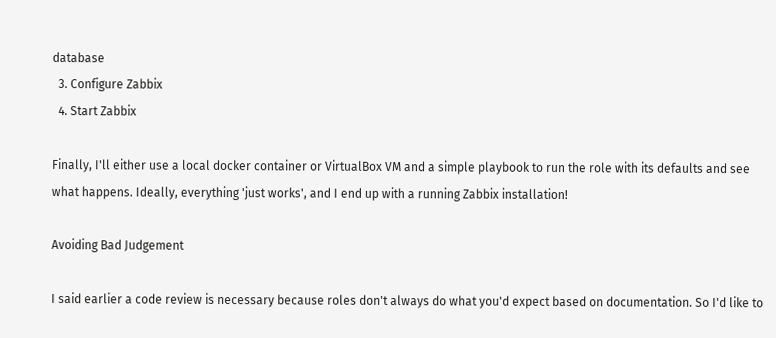database
  3. Configure Zabbix
  4. Start Zabbix

Finally, I'll either use a local docker container or VirtualBox VM and a simple playbook to run the role with its defaults and see what happens. Ideally, everything 'just works', and I end up with a running Zabbix installation!

Avoiding Bad Judgement

I said earlier a code review is necessary because roles don't always do what you'd expect based on documentation. So I'd like to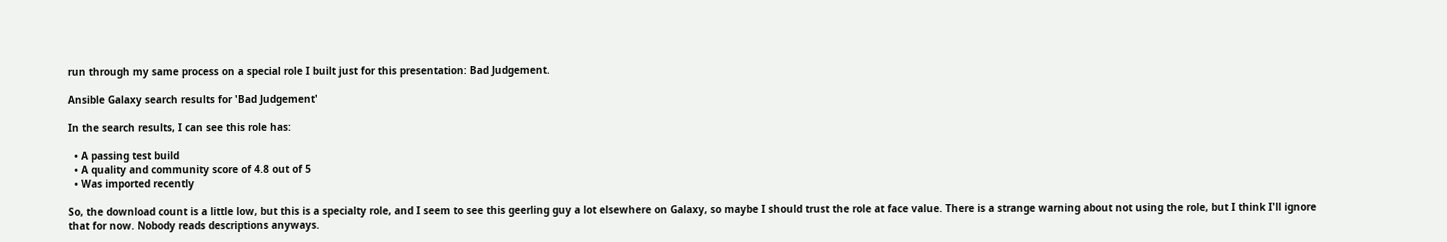run through my same process on a special role I built just for this presentation: Bad Judgement.

Ansible Galaxy search results for 'Bad Judgement'

In the search results, I can see this role has:

  • A passing test build
  • A quality and community score of 4.8 out of 5
  • Was imported recently

So, the download count is a little low, but this is a specialty role, and I seem to see this geerling guy a lot elsewhere on Galaxy, so maybe I should trust the role at face value. There is a strange warning about not using the role, but I think I'll ignore that for now. Nobody reads descriptions anyways.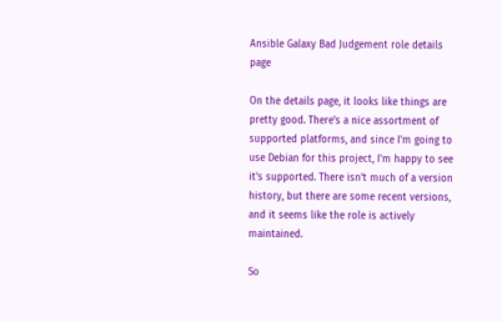Ansible Galaxy Bad Judgement role details page

On the details page, it looks like things are pretty good. There's a nice assortment of supported platforms, and since I'm going to use Debian for this project, I'm happy to see it's supported. There isn't much of a version history, but there are some recent versions, and it seems like the role is actively maintained.

So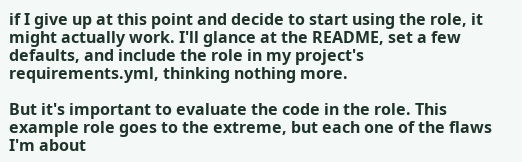if I give up at this point and decide to start using the role, it might actually work. I'll glance at the README, set a few defaults, and include the role in my project's requirements.yml, thinking nothing more.

But it's important to evaluate the code in the role. This example role goes to the extreme, but each one of the flaws I'm about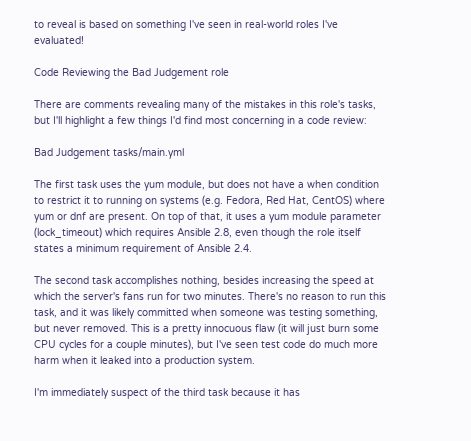to reveal is based on something I've seen in real-world roles I've evaluated!

Code Reviewing the Bad Judgement role

There are comments revealing many of the mistakes in this role's tasks, but I'll highlight a few things I'd find most concerning in a code review:

Bad Judgement tasks/main.yml

The first task uses the yum module, but does not have a when condition to restrict it to running on systems (e.g. Fedora, Red Hat, CentOS) where yum or dnf are present. On top of that, it uses a yum module parameter (lock_timeout) which requires Ansible 2.8, even though the role itself states a minimum requirement of Ansible 2.4.

The second task accomplishes nothing, besides increasing the speed at which the server's fans run for two minutes. There's no reason to run this task, and it was likely committed when someone was testing something, but never removed. This is a pretty innocuous flaw (it will just burn some CPU cycles for a couple minutes), but I've seen test code do much more harm when it leaked into a production system.

I'm immediately suspect of the third task because it has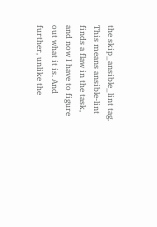the skip_ansible_lint tag. This means ansible-lint finds a flaw in the task, and now I have to figure out what it is. And further, unlike the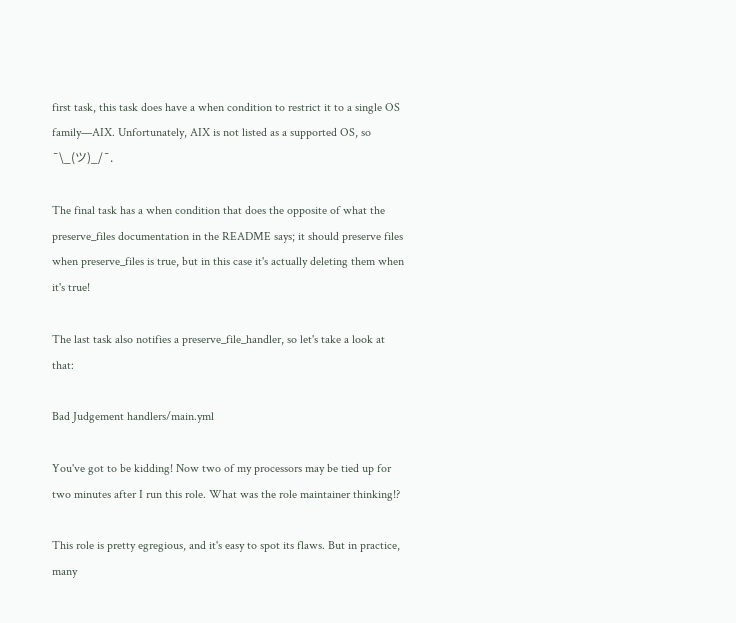first task, this task does have a when condition to restrict it to a single OS family—AIX. Unfortunately, AIX is not listed as a supported OS, so ¯\_(ツ)_/¯.

The final task has a when condition that does the opposite of what the preserve_files documentation in the README says; it should preserve files when preserve_files is true, but in this case it's actually deleting them when it's true!

The last task also notifies a preserve_file_handler, so let's take a look at that:

Bad Judgement handlers/main.yml

You've got to be kidding! Now two of my processors may be tied up for two minutes after I run this role. What was the role maintainer thinking!?

This role is pretty egregious, and it's easy to spot its flaws. But in practice, many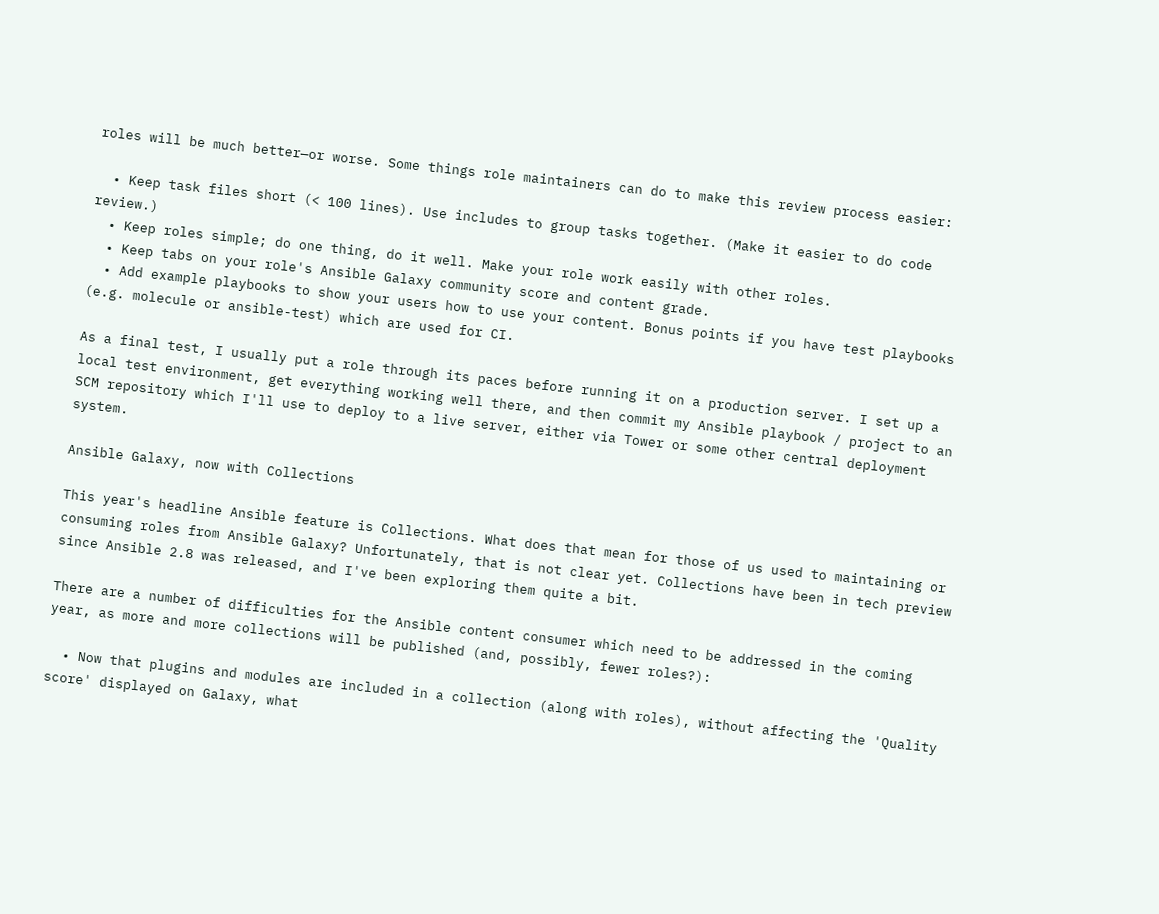roles will be much better—or worse. Some things role maintainers can do to make this review process easier:

  • Keep task files short (< 100 lines). Use includes to group tasks together. (Make it easier to do code review.)
  • Keep roles simple; do one thing, do it well. Make your role work easily with other roles.
  • Keep tabs on your role's Ansible Galaxy community score and content grade.
  • Add example playbooks to show your users how to use your content. Bonus points if you have test playbooks (e.g. molecule or ansible-test) which are used for CI.

As a final test, I usually put a role through its paces before running it on a production server. I set up a local test environment, get everything working well there, and then commit my Ansible playbook / project to an SCM repository which I'll use to deploy to a live server, either via Tower or some other central deployment system.

Ansible Galaxy, now with Collections

This year's headline Ansible feature is Collections. What does that mean for those of us used to maintaining or consuming roles from Ansible Galaxy? Unfortunately, that is not clear yet. Collections have been in tech preview since Ansible 2.8 was released, and I've been exploring them quite a bit.

There are a number of difficulties for the Ansible content consumer which need to be addressed in the coming year, as more and more collections will be published (and, possibly, fewer roles?):

  • Now that plugins and modules are included in a collection (along with roles), without affecting the 'Quality score' displayed on Galaxy, what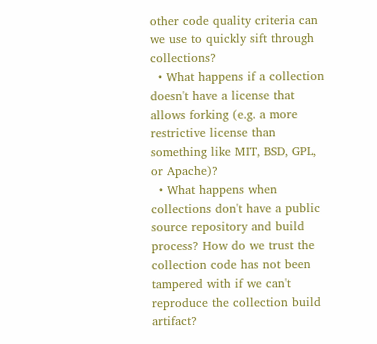other code quality criteria can we use to quickly sift through collections?
  • What happens if a collection doesn't have a license that allows forking (e.g. a more restrictive license than something like MIT, BSD, GPL, or Apache)?
  • What happens when collections don't have a public source repository and build process? How do we trust the collection code has not been tampered with if we can't reproduce the collection build artifact?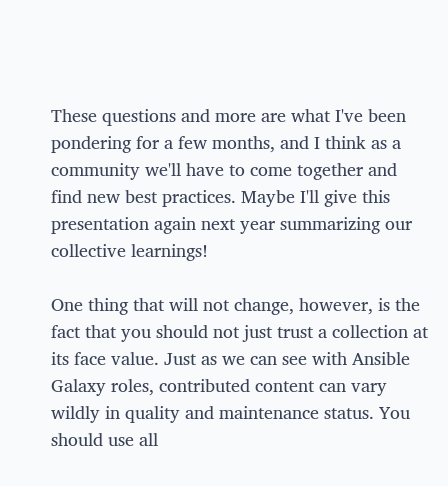These questions and more are what I've been pondering for a few months, and I think as a community we'll have to come together and find new best practices. Maybe I'll give this presentation again next year summarizing our collective learnings!

One thing that will not change, however, is the fact that you should not just trust a collection at its face value. Just as we can see with Ansible Galaxy roles, contributed content can vary wildly in quality and maintenance status. You should use all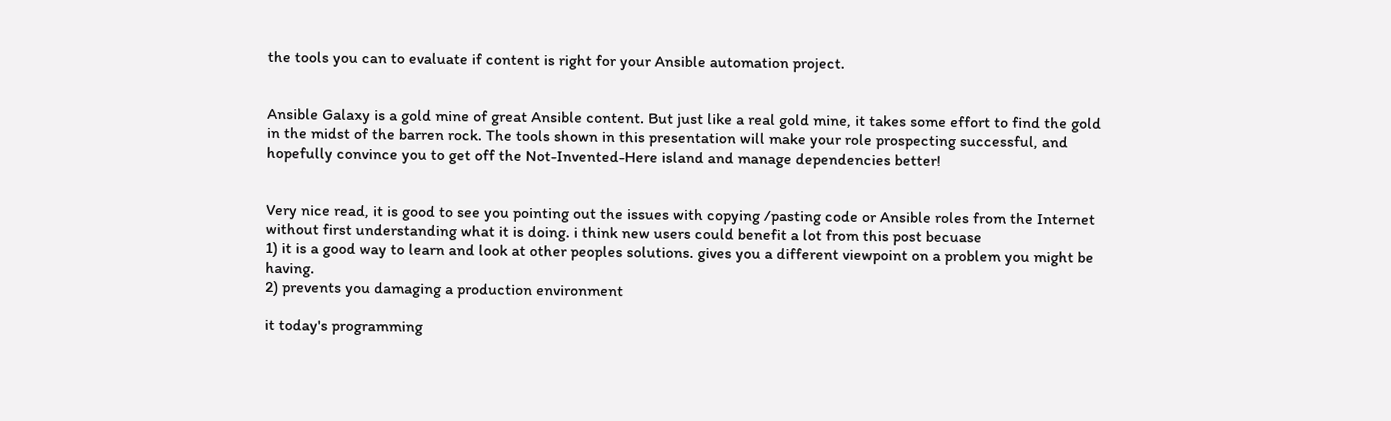the tools you can to evaluate if content is right for your Ansible automation project.


Ansible Galaxy is a gold mine of great Ansible content. But just like a real gold mine, it takes some effort to find the gold in the midst of the barren rock. The tools shown in this presentation will make your role prospecting successful, and hopefully convince you to get off the Not-Invented-Here island and manage dependencies better!


Very nice read, it is good to see you pointing out the issues with copying /pasting code or Ansible roles from the Internet without first understanding what it is doing. i think new users could benefit a lot from this post becuase
1) it is a good way to learn and look at other peoples solutions. gives you a different viewpoint on a problem you might be having.
2) prevents you damaging a production environment

it today's programming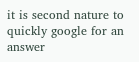it is second nature to quickly google for an answer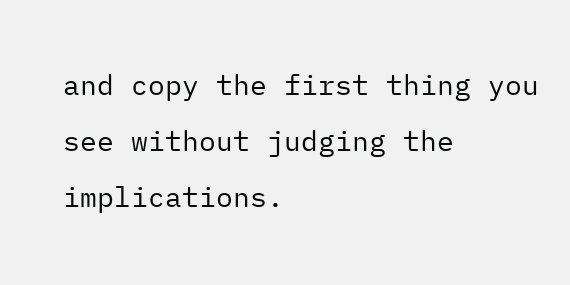and copy the first thing you see without judging the implications.